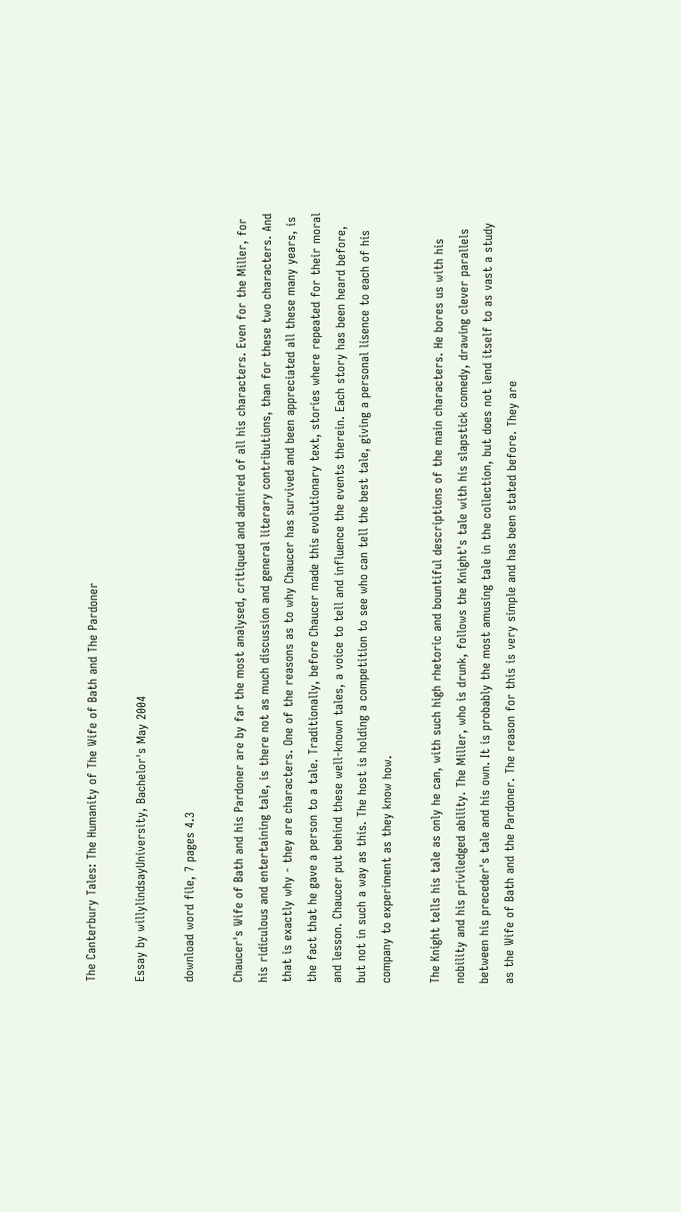The Canterbury Tales: The Humanity of The Wife of Bath and The Pardoner

Essay by willylindsayUniversity, Bachelor's May 2004

download word file, 7 pages 4.3

Chaucer's Wife of Bath and his Pardoner are by far the most analysed, critiqued and admired of all his characters. Even for the Miller, for his ridiculous and entertaining tale, is there not as much discussion and general literary contributions, than for these two characters. And that is exactly why - they are characters. One of the reasons as to why Chaucer has survived and been appreciated all these many years, is the fact that he gave a person to a tale. Traditionally, before Chaucer made this evolutionary text, stories where repeated for their moral and lesson. Chaucer put behind these well-known tales, a voice to tell and influence the events therein. Each story has been heard before, but not in such a way as this. The host is holding a competition to see who can tell the best tale, giving a personal lisence to each of his company to experiment as they know how.

The Knight tells his tale as only he can, with such high rhetoric and bountiful descriptions of the main characters. He bores us with his nobility and his priviledged ability. The Miller, who is drunk, follows the Knight's tale with his slapstick comedy, drawing clever parallels between his preceder's tale and his own. It is probably the most amusing tale in the collection, but does not lend itself to as vast a study as the Wife of Bath and the Pardoner. The reason for this is very simple and has been stated before. They are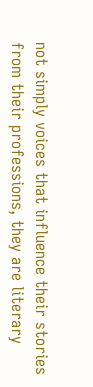not simply voices that influence their stories from their professions, they are literary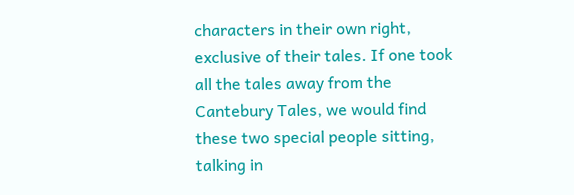characters in their own right, exclusive of their tales. If one took all the tales away from the Cantebury Tales, we would find these two special people sitting, talking in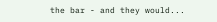the bar - and they would...